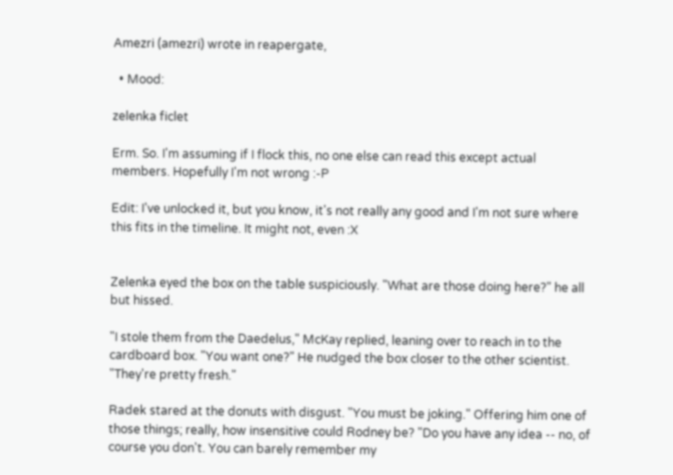Amezri (amezri) wrote in reapergate,

  • Mood:

zelenka ficlet

Erm. So. I'm assuming if I flock this, no one else can read this except actual members. Hopefully I'm not wrong :-P

Edit: I've unlocked it, but you know, it's not really any good and I'm not sure where this fits in the timeline. It might not, even :X


Zelenka eyed the box on the table suspiciously. "What are those doing here?" he all but hissed.

"I stole them from the Daedelus," McKay replied, leaning over to reach in to the cardboard box. "You want one?" He nudged the box closer to the other scientist. "They're pretty fresh."

Radek stared at the donuts with disgust. "You must be joking." Offering him one of those things; really, how insensitive could Rodney be? "Do you have any idea -- no, of course you don't. You can barely remember my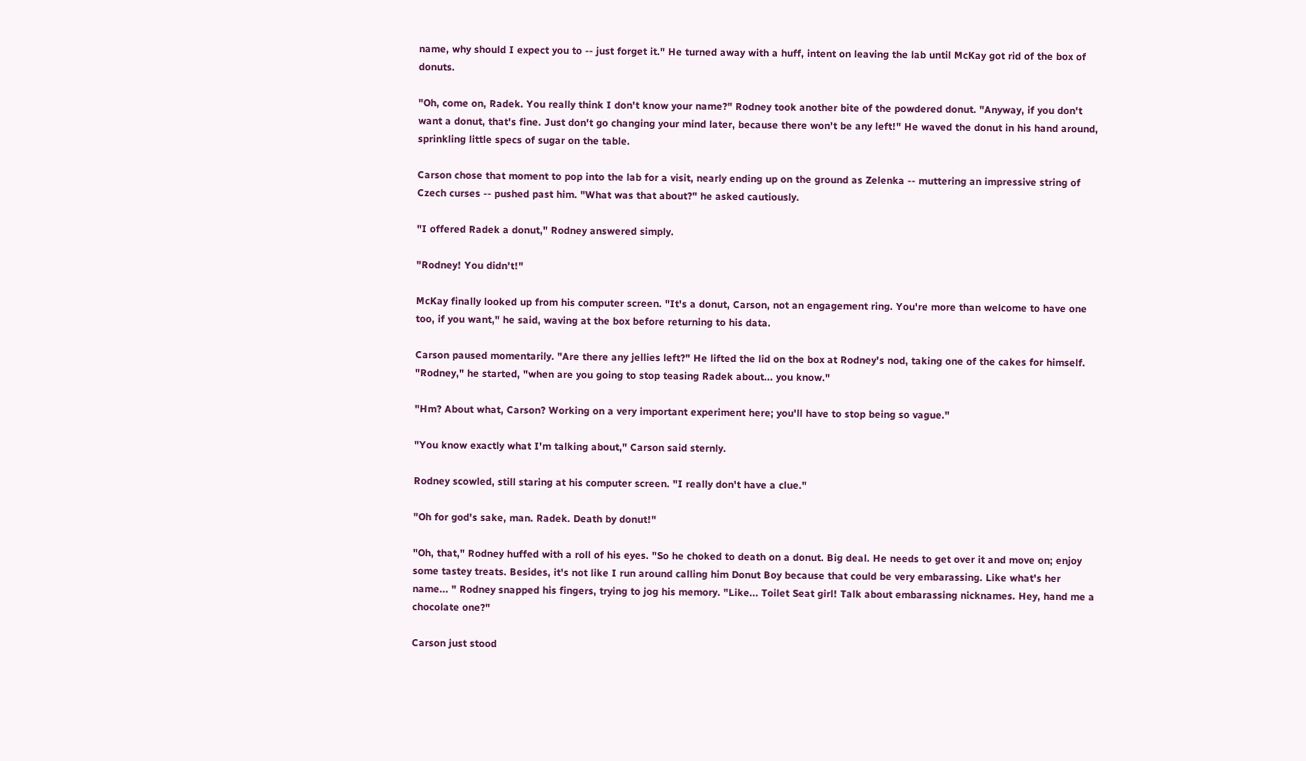name, why should I expect you to -- just forget it." He turned away with a huff, intent on leaving the lab until McKay got rid of the box of donuts.

"Oh, come on, Radek. You really think I don't know your name?" Rodney took another bite of the powdered donut. "Anyway, if you don't want a donut, that's fine. Just don't go changing your mind later, because there won't be any left!" He waved the donut in his hand around, sprinkling little specs of sugar on the table.

Carson chose that moment to pop into the lab for a visit, nearly ending up on the ground as Zelenka -- muttering an impressive string of Czech curses -- pushed past him. "What was that about?" he asked cautiously.

"I offered Radek a donut," Rodney answered simply.

"Rodney! You didn't!"

McKay finally looked up from his computer screen. "It's a donut, Carson, not an engagement ring. You're more than welcome to have one too, if you want," he said, waving at the box before returning to his data.

Carson paused momentarily. "Are there any jellies left?" He lifted the lid on the box at Rodney's nod, taking one of the cakes for himself. "Rodney," he started, "when are you going to stop teasing Radek about... you know."

"Hm? About what, Carson? Working on a very important experiment here; you'll have to stop being so vague."

"You know exactly what I'm talking about," Carson said sternly.

Rodney scowled, still staring at his computer screen. "I really don't have a clue."

"Oh for god's sake, man. Radek. Death by donut!"

"Oh, that," Rodney huffed with a roll of his eyes. "So he choked to death on a donut. Big deal. He needs to get over it and move on; enjoy some tastey treats. Besides, it's not like I run around calling him Donut Boy because that could be very embarassing. Like what's her name... " Rodney snapped his fingers, trying to jog his memory. "Like... Toilet Seat girl! Talk about embarassing nicknames. Hey, hand me a chocolate one?"

Carson just stood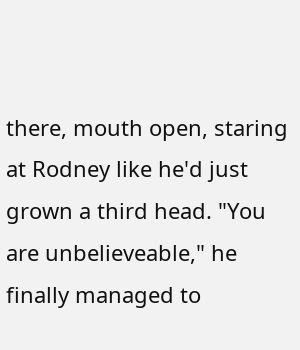there, mouth open, staring at Rodney like he'd just grown a third head. "You are unbelieveable," he finally managed to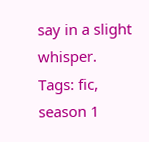say in a slight whisper.
Tags: fic, season 1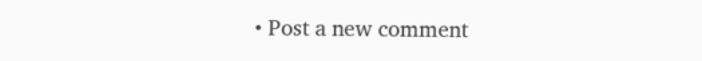• Post a new comment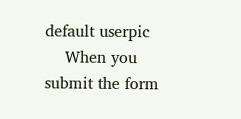default userpic
    When you submit the form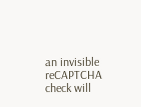an invisible reCAPTCHA check will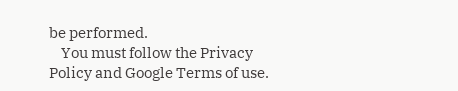be performed.
    You must follow the Privacy Policy and Google Terms of use.